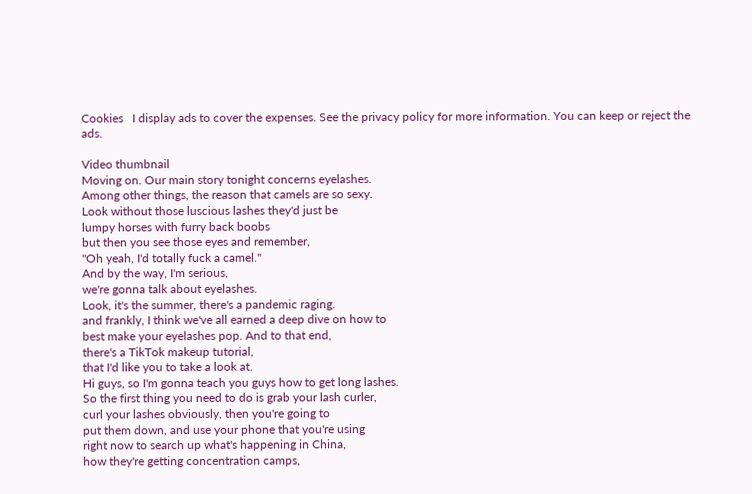Cookies   I display ads to cover the expenses. See the privacy policy for more information. You can keep or reject the ads.

Video thumbnail
Moving on. Our main story tonight concerns eyelashes.
Among other things, the reason that camels are so sexy.
Look without those luscious lashes they'd just be
lumpy horses with furry back boobs
but then you see those eyes and remember,
"Oh yeah, I'd totally fuck a camel."
And by the way, I'm serious,
we're gonna talk about eyelashes.
Look, it's the summer, there's a pandemic raging.
and frankly, I think we've all earned a deep dive on how to
best make your eyelashes pop. And to that end,
there's a TikTok makeup tutorial,
that I'd like you to take a look at.
Hi guys, so I'm gonna teach you guys how to get long lashes.
So the first thing you need to do is grab your lash curler,
curl your lashes obviously, then you're going to
put them down, and use your phone that you're using
right now to search up what's happening in China,
how they're getting concentration camps,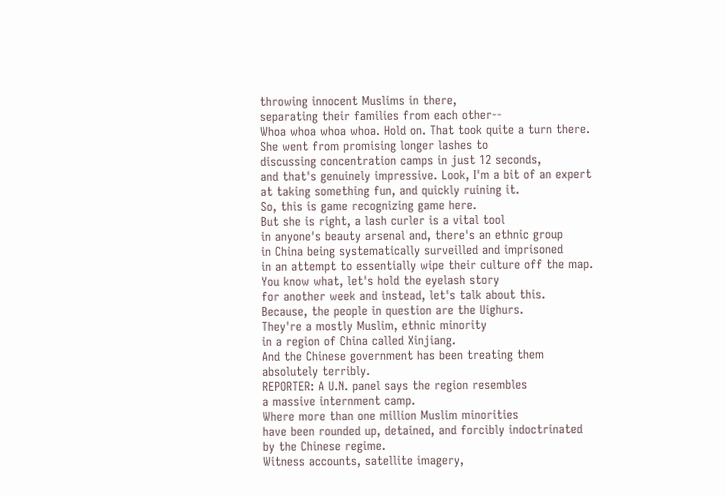throwing innocent Muslims in there,
separating their families from each other--
Whoa whoa whoa whoa. Hold on. That took quite a turn there.
She went from promising longer lashes to
discussing concentration camps in just 12 seconds,
and that's genuinely impressive. Look, I'm a bit of an expert
at taking something fun, and quickly ruining it.
So, this is game recognizing game here.
But she is right, a lash curler is a vital tool
in anyone's beauty arsenal and, there's an ethnic group
in China being systematically surveilled and imprisoned
in an attempt to essentially wipe their culture off the map.
You know what, let's hold the eyelash story
for another week and instead, let's talk about this.
Because, the people in question are the Uighurs.
They're a mostly Muslim, ethnic minority
in a region of China called Xinjiang.
And the Chinese government has been treating them
absolutely terribly.
REPORTER: A U.N. panel says the region resembles
a massive internment camp.
Where more than one million Muslim minorities
have been rounded up, detained, and forcibly indoctrinated
by the Chinese regime.
Witness accounts, satellite imagery,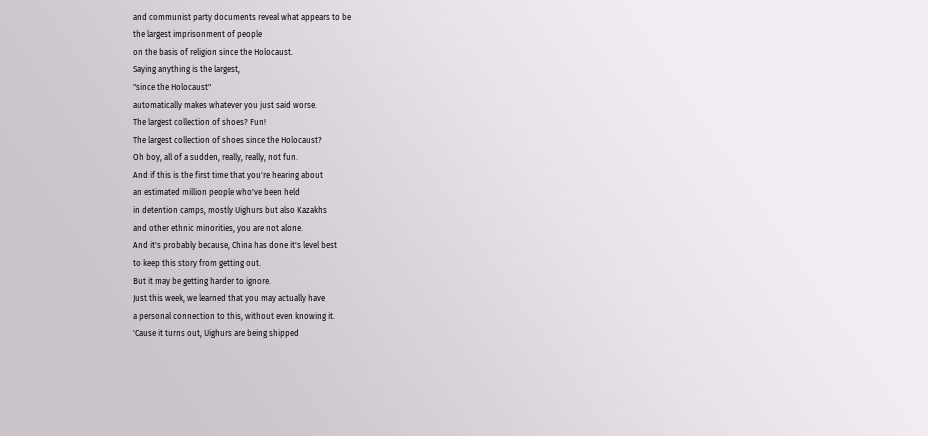and communist party documents reveal what appears to be
the largest imprisonment of people
on the basis of religion since the Holocaust.
Saying anything is the largest,
"since the Holocaust"
automatically makes whatever you just said worse.
The largest collection of shoes? Fun!
The largest collection of shoes since the Holocaust?
Oh boy, all of a sudden, really, really, not fun.
And if this is the first time that you're hearing about
an estimated million people who've been held
in detention camps, mostly Uighurs but also Kazakhs
and other ethnic minorities, you are not alone.
And it's probably because, China has done it's level best
to keep this story from getting out.
But it may be getting harder to ignore.
Just this week, we learned that you may actually have
a personal connection to this, without even knowing it.
'Cause it turns out, Uighurs are being shipped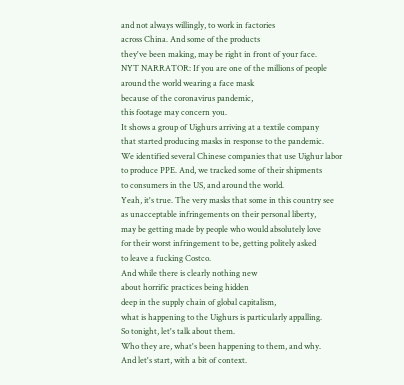and not always willingly, to work in factories
across China. And some of the products
they've been making, may be right in front of your face.
NYT NARRATOR: If you are one of the millions of people
around the world wearing a face mask
because of the coronavirus pandemic,
this footage may concern you.
It shows a group of Uighurs arriving at a textile company
that started producing masks in response to the pandemic.
We identified several Chinese companies that use Uighur labor
to produce PPE. And, we tracked some of their shipments
to consumers in the US, and around the world.
Yeah, it's true. The very masks that some in this country see
as unacceptable infringements on their personal liberty,
may be getting made by people who would absolutely love
for their worst infringement to be, getting politely asked
to leave a fucking Costco.
And while there is clearly nothing new
about horrific practices being hidden
deep in the supply chain of global capitalism,
what is happening to the Uighurs is particularly appalling.
So tonight, let's talk about them.
Who they are, what's been happening to them, and why.
And let's start, with a bit of context.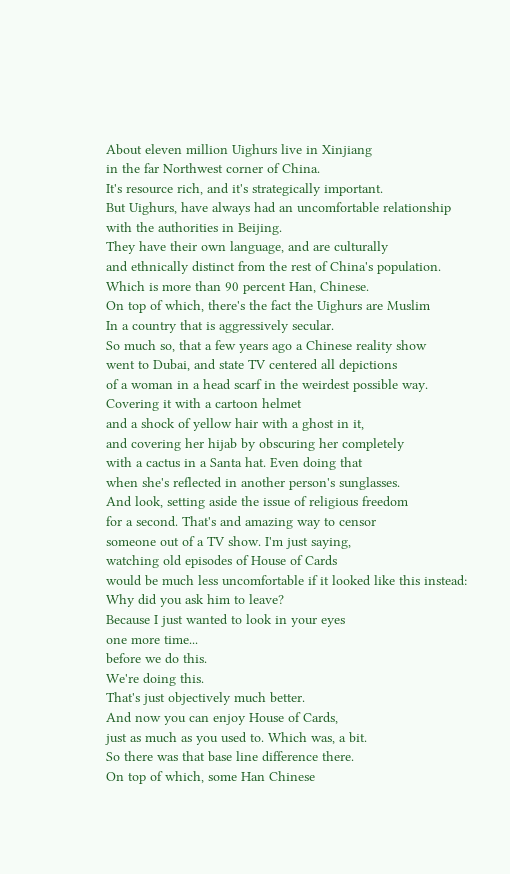About eleven million Uighurs live in Xinjiang
in the far Northwest corner of China.
It's resource rich, and it's strategically important.
But Uighurs, have always had an uncomfortable relationship
with the authorities in Beijing.
They have their own language, and are culturally
and ethnically distinct from the rest of China's population.
Which is more than 90 percent Han, Chinese.
On top of which, there's the fact the Uighurs are Muslim
In a country that is aggressively secular.
So much so, that a few years ago a Chinese reality show
went to Dubai, and state TV centered all depictions
of a woman in a head scarf in the weirdest possible way.
Covering it with a cartoon helmet
and a shock of yellow hair with a ghost in it,
and covering her hijab by obscuring her completely
with a cactus in a Santa hat. Even doing that
when she's reflected in another person's sunglasses.
And look, setting aside the issue of religious freedom
for a second. That's and amazing way to censor
someone out of a TV show. I'm just saying,
watching old episodes of House of Cards
would be much less uncomfortable if it looked like this instead:
Why did you ask him to leave?
Because I just wanted to look in your eyes
one more time...
before we do this.
We're doing this.
That's just objectively much better.
And now you can enjoy House of Cards,
just as much as you used to. Which was, a bit.
So there was that base line difference there.
On top of which, some Han Chinese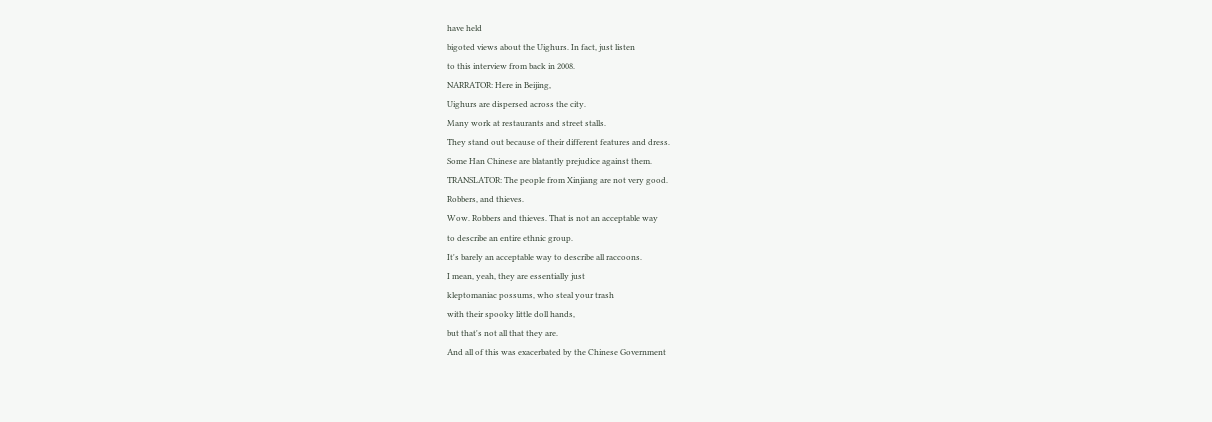have held
bigoted views about the Uighurs. In fact, just listen
to this interview from back in 2008.
NARRATOR: Here in Beijing,
Uighurs are dispersed across the city.
Many work at restaurants and street stalls.
They stand out because of their different features and dress.
Some Han Chinese are blatantly prejudice against them.
TRANSLATOR: The people from Xinjiang are not very good.
Robbers, and thieves.
Wow. Robbers and thieves. That is not an acceptable way
to describe an entire ethnic group.
It's barely an acceptable way to describe all raccoons.
I mean, yeah, they are essentially just
kleptomaniac possums, who steal your trash
with their spooky little doll hands,
but that's not all that they are.
And all of this was exacerbated by the Chinese Government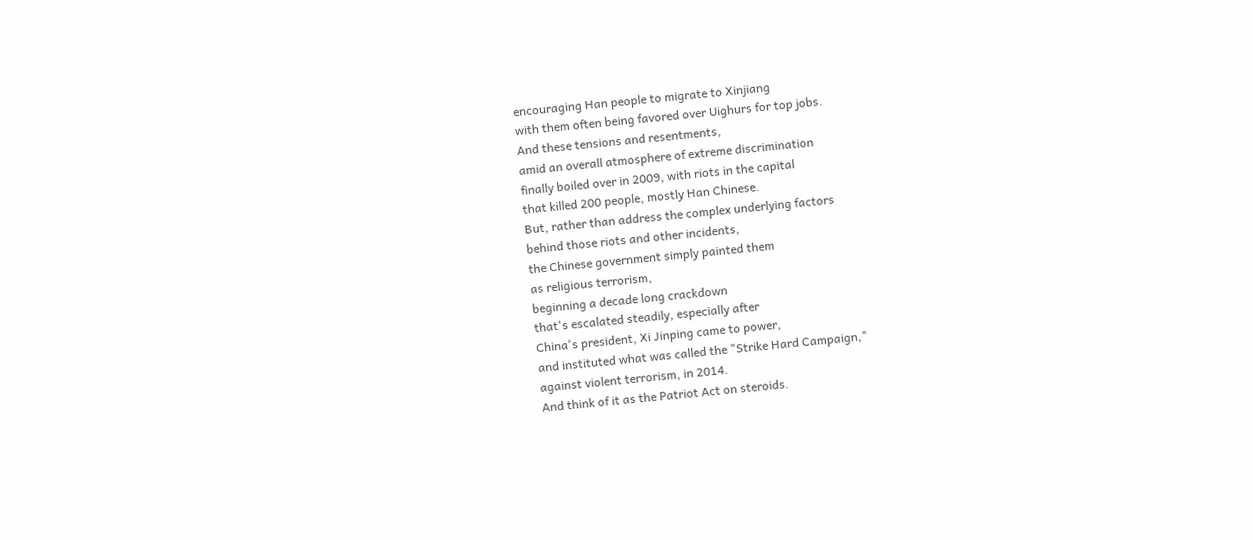encouraging Han people to migrate to Xinjiang
with them often being favored over Uighurs for top jobs.
And these tensions and resentments,
amid an overall atmosphere of extreme discrimination
finally boiled over in 2009, with riots in the capital
that killed 200 people, mostly Han Chinese.
But, rather than address the complex underlying factors
behind those riots and other incidents,
the Chinese government simply painted them
as religious terrorism,
beginning a decade long crackdown
that's escalated steadily, especially after
China's president, Xi Jinping came to power,
and instituted what was called the "Strike Hard Campaign,"
against violent terrorism, in 2014.
And think of it as the Patriot Act on steroids.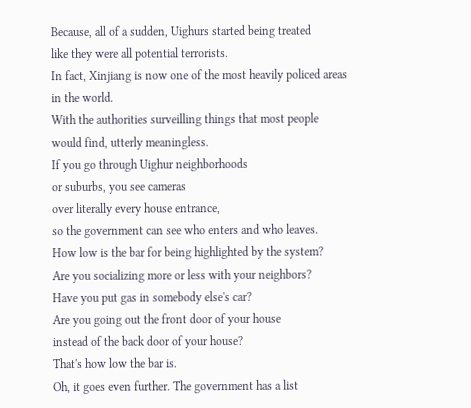Because, all of a sudden, Uighurs started being treated
like they were all potential terrorists.
In fact, Xinjiang is now one of the most heavily policed areas
in the world.
With the authorities surveilling things that most people
would find, utterly meaningless.
If you go through Uighur neighborhoods
or suburbs, you see cameras
over literally every house entrance,
so the government can see who enters and who leaves.
How low is the bar for being highlighted by the system?
Are you socializing more or less with your neighbors?
Have you put gas in somebody else's car?
Are you going out the front door of your house
instead of the back door of your house?
That's how low the bar is.
Oh, it goes even further. The government has a list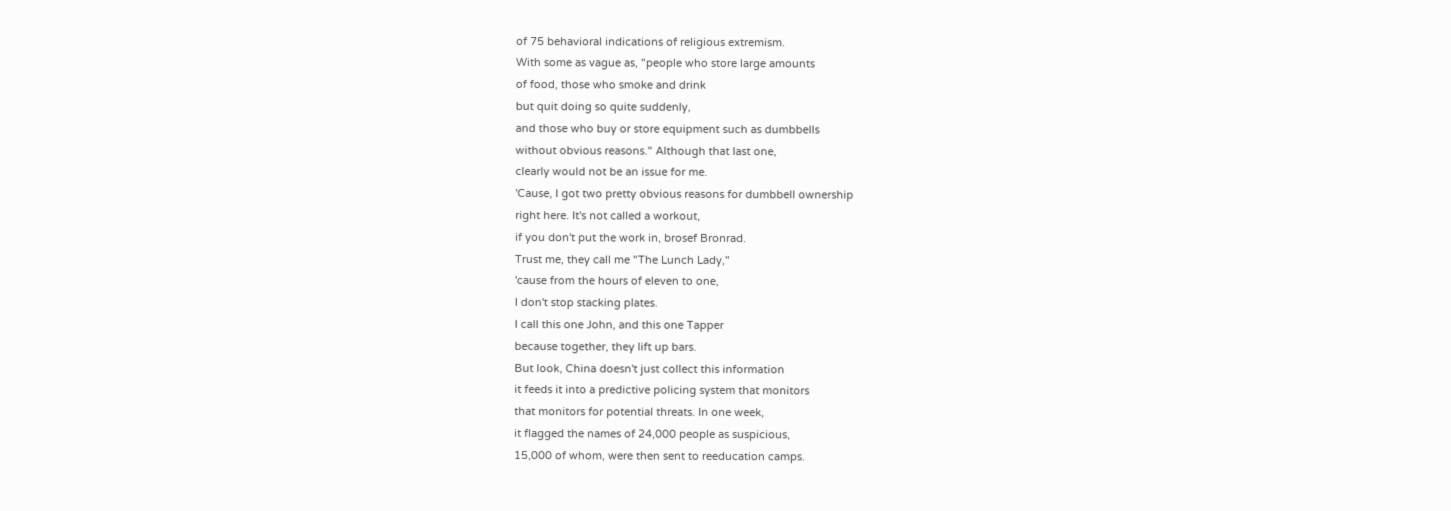of 75 behavioral indications of religious extremism.
With some as vague as, "people who store large amounts
of food, those who smoke and drink
but quit doing so quite suddenly,
and those who buy or store equipment such as dumbbells
without obvious reasons." Although that last one,
clearly would not be an issue for me.
'Cause, I got two pretty obvious reasons for dumbbell ownership
right here. It's not called a workout,
if you don't put the work in, brosef Bronrad.
Trust me, they call me "The Lunch Lady,"
'cause from the hours of eleven to one,
I don't stop stacking plates.
I call this one John, and this one Tapper
because together, they lift up bars.
But look, China doesn't just collect this information
it feeds it into a predictive policing system that monitors
that monitors for potential threats. In one week,
it flagged the names of 24,000 people as suspicious,
15,000 of whom, were then sent to reeducation camps.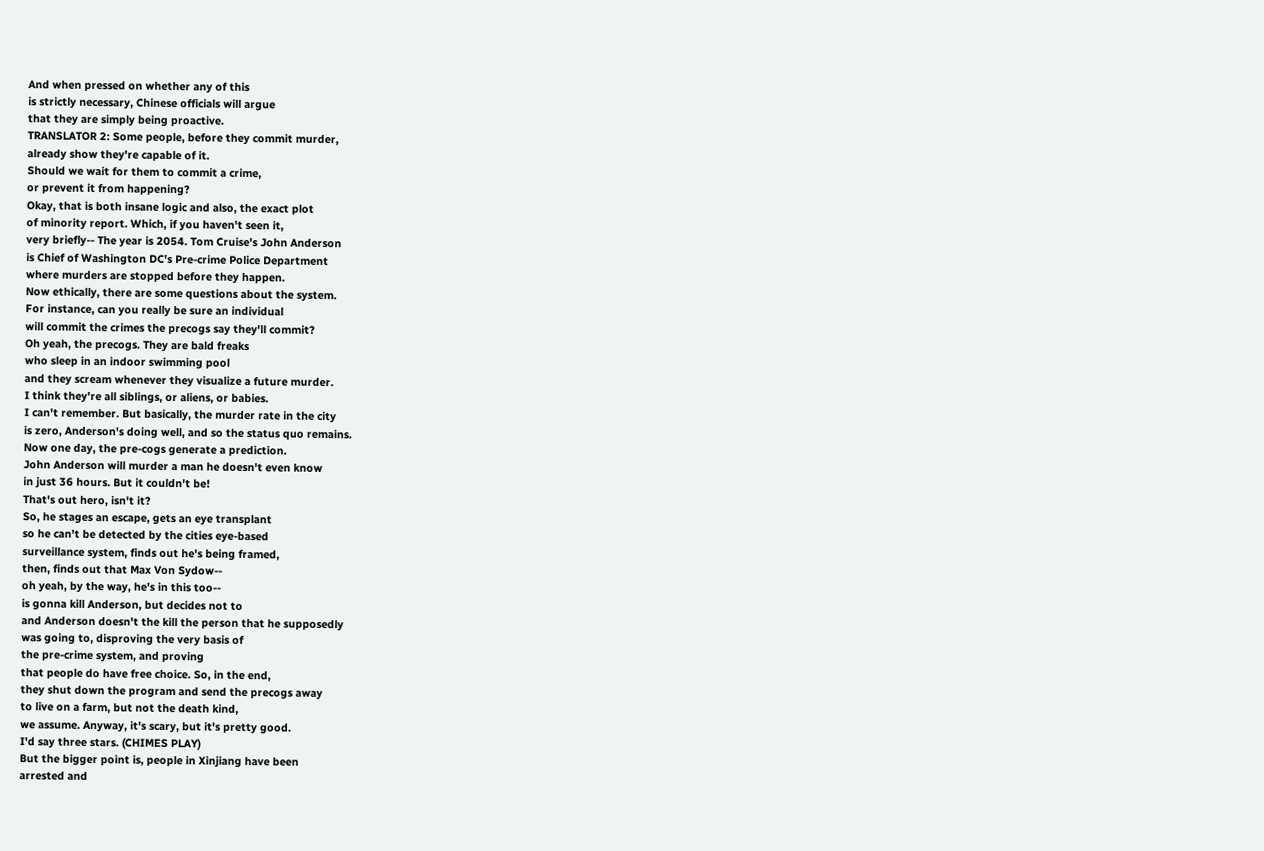And when pressed on whether any of this
is strictly necessary, Chinese officials will argue
that they are simply being proactive.
TRANSLATOR 2: Some people, before they commit murder,
already show they're capable of it.
Should we wait for them to commit a crime,
or prevent it from happening?
Okay, that is both insane logic and also, the exact plot
of minority report. Which, if you haven't seen it,
very briefly-- The year is 2054. Tom Cruise's John Anderson
is Chief of Washington DC's Pre-crime Police Department
where murders are stopped before they happen.
Now ethically, there are some questions about the system.
For instance, can you really be sure an individual
will commit the crimes the precogs say they'll commit?
Oh yeah, the precogs. They are bald freaks
who sleep in an indoor swimming pool
and they scream whenever they visualize a future murder.
I think they're all siblings, or aliens, or babies.
I can't remember. But basically, the murder rate in the city
is zero, Anderson's doing well, and so the status quo remains.
Now one day, the pre-cogs generate a prediction.
John Anderson will murder a man he doesn't even know
in just 36 hours. But it couldn't be!
That's out hero, isn't it?
So, he stages an escape, gets an eye transplant
so he can't be detected by the cities eye-based
surveillance system, finds out he's being framed,
then, finds out that Max Von Sydow--
oh yeah, by the way, he's in this too--
is gonna kill Anderson, but decides not to
and Anderson doesn't the kill the person that he supposedly
was going to, disproving the very basis of
the pre-crime system, and proving
that people do have free choice. So, in the end,
they shut down the program and send the precogs away
to live on a farm, but not the death kind,
we assume. Anyway, it's scary, but it's pretty good.
I'd say three stars. (CHIMES PLAY)
But the bigger point is, people in Xinjiang have been
arrested and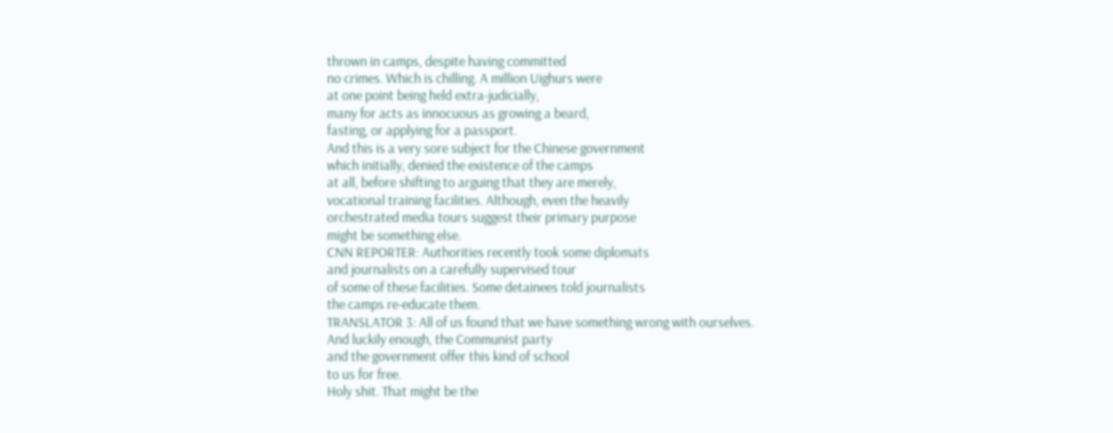thrown in camps, despite having committed
no crimes. Which is chilling. A million Uighurs were
at one point being held extra-judicially,
many for acts as innocuous as growing a beard,
fasting, or applying for a passport.
And this is a very sore subject for the Chinese government
which initially, denied the existence of the camps
at all, before shifting to arguing that they are merely,
vocational training facilities. Although, even the heavily
orchestrated media tours suggest their primary purpose
might be something else.
CNN REPORTER: Authorities recently took some diplomats
and journalists on a carefully supervised tour
of some of these facilities. Some detainees told journalists
the camps re-educate them.
TRANSLATOR 3: All of us found that we have something wrong with ourselves.
And luckily enough, the Communist party
and the government offer this kind of school
to us for free.
Holy shit. That might be the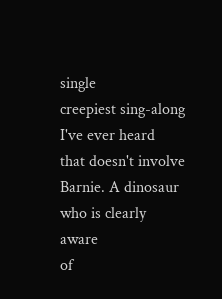single
creepiest sing-along I've ever heard
that doesn't involve Barnie. A dinosaur who is clearly aware
of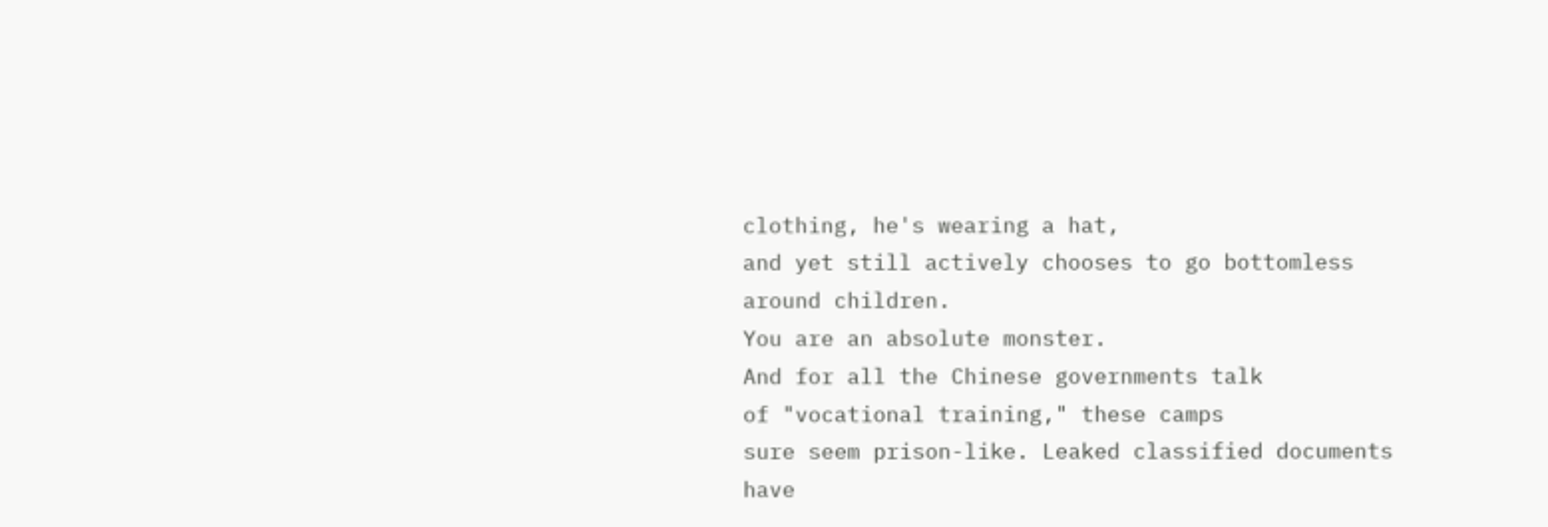clothing, he's wearing a hat,
and yet still actively chooses to go bottomless
around children.
You are an absolute monster.
And for all the Chinese governments talk
of "vocational training," these camps
sure seem prison-like. Leaked classified documents
have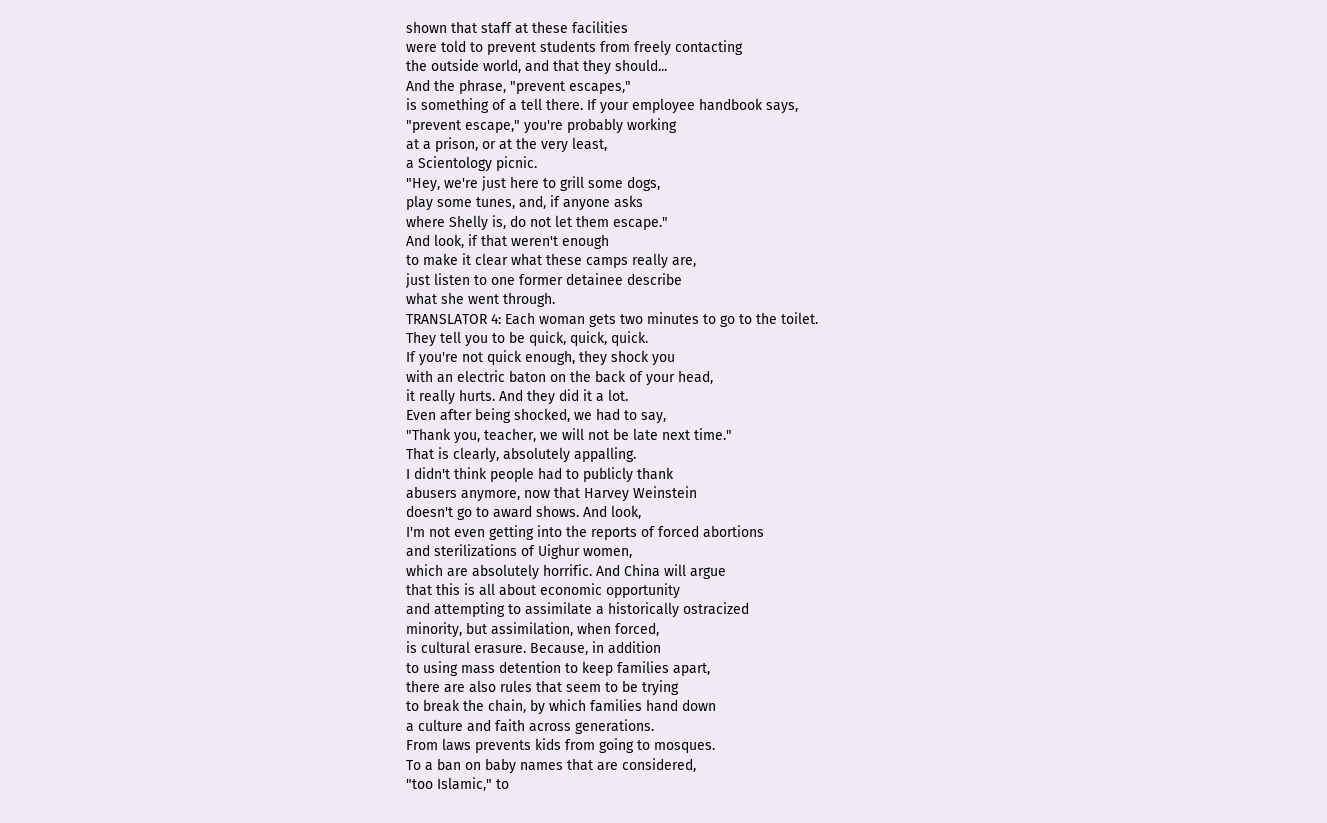shown that staff at these facilities
were told to prevent students from freely contacting
the outside world, and that they should...
And the phrase, "prevent escapes,"
is something of a tell there. If your employee handbook says,
"prevent escape," you're probably working
at a prison, or at the very least,
a Scientology picnic.
"Hey, we're just here to grill some dogs,
play some tunes, and, if anyone asks
where Shelly is, do not let them escape."
And look, if that weren't enough
to make it clear what these camps really are,
just listen to one former detainee describe
what she went through.
TRANSLATOR 4: Each woman gets two minutes to go to the toilet.
They tell you to be quick, quick, quick.
If you're not quick enough, they shock you
with an electric baton on the back of your head,
it really hurts. And they did it a lot.
Even after being shocked, we had to say,
"Thank you, teacher, we will not be late next time."
That is clearly, absolutely appalling.
I didn't think people had to publicly thank
abusers anymore, now that Harvey Weinstein
doesn't go to award shows. And look,
I'm not even getting into the reports of forced abortions
and sterilizations of Uighur women,
which are absolutely horrific. And China will argue
that this is all about economic opportunity
and attempting to assimilate a historically ostracized
minority, but assimilation, when forced,
is cultural erasure. Because, in addition
to using mass detention to keep families apart,
there are also rules that seem to be trying
to break the chain, by which families hand down
a culture and faith across generations.
From laws prevents kids from going to mosques.
To a ban on baby names that are considered,
"too Islamic," to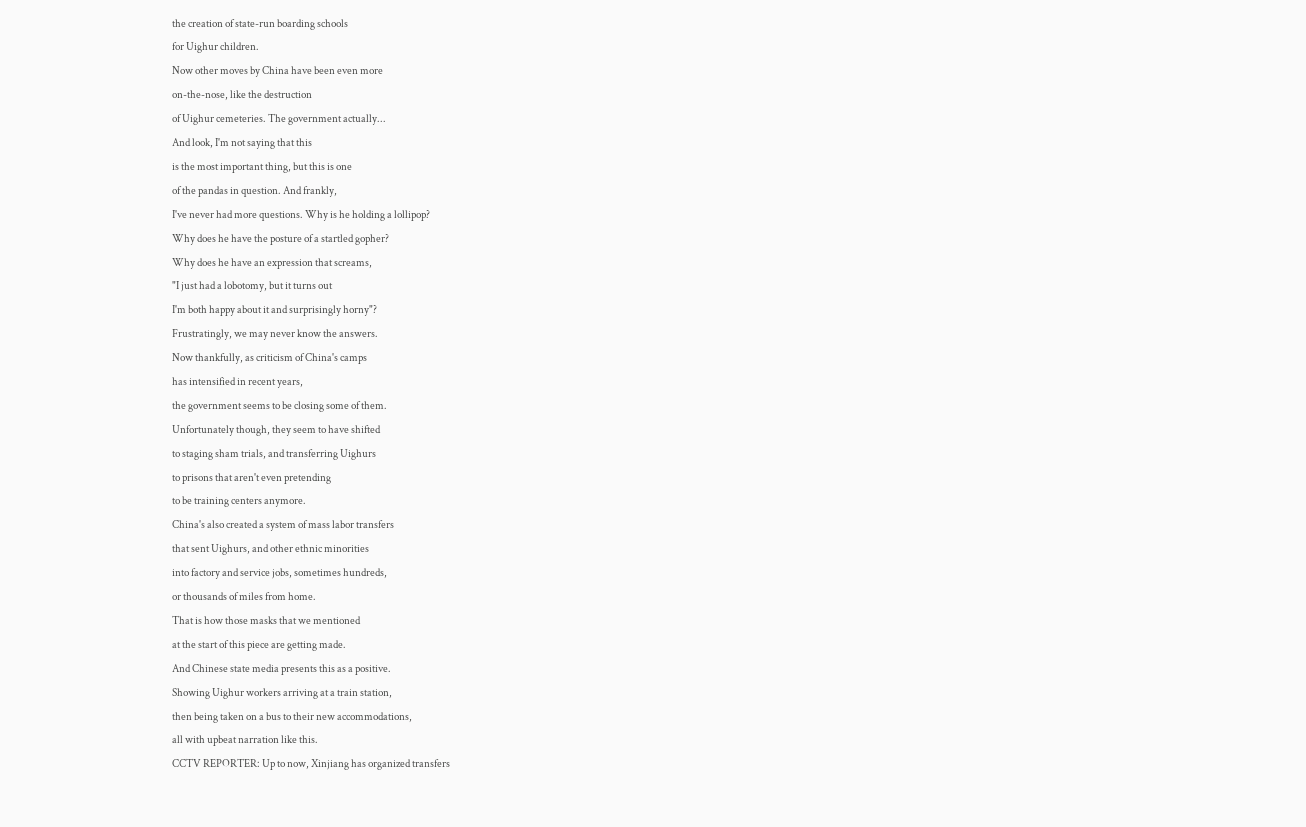the creation of state-run boarding schools
for Uighur children.
Now other moves by China have been even more
on-the-nose, like the destruction
of Uighur cemeteries. The government actually...
And look, I'm not saying that this
is the most important thing, but this is one
of the pandas in question. And frankly,
I've never had more questions. Why is he holding a lollipop?
Why does he have the posture of a startled gopher?
Why does he have an expression that screams,
"I just had a lobotomy, but it turns out
I'm both happy about it and surprisingly horny"?
Frustratingly, we may never know the answers.
Now thankfully, as criticism of China's camps
has intensified in recent years,
the government seems to be closing some of them.
Unfortunately though, they seem to have shifted
to staging sham trials, and transferring Uighurs
to prisons that aren't even pretending
to be training centers anymore.
China's also created a system of mass labor transfers
that sent Uighurs, and other ethnic minorities
into factory and service jobs, sometimes hundreds,
or thousands of miles from home.
That is how those masks that we mentioned
at the start of this piece are getting made.
And Chinese state media presents this as a positive.
Showing Uighur workers arriving at a train station,
then being taken on a bus to their new accommodations,
all with upbeat narration like this.
CCTV REPORTER: Up to now, Xinjiang has organized transfers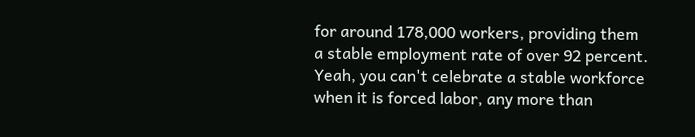for around 178,000 workers, providing them
a stable employment rate of over 92 percent.
Yeah, you can't celebrate a stable workforce
when it is forced labor, any more than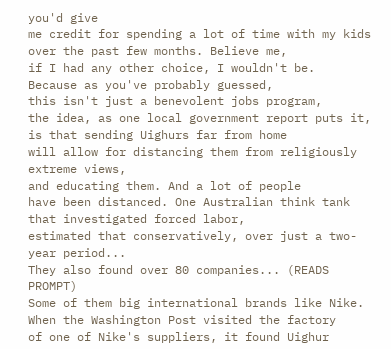you'd give
me credit for spending a lot of time with my kids
over the past few months. Believe me,
if I had any other choice, I wouldn't be.
Because as you've probably guessed,
this isn't just a benevolent jobs program,
the idea, as one local government report puts it,
is that sending Uighurs far from home
will allow for distancing them from religiously extreme views,
and educating them. And a lot of people
have been distanced. One Australian think tank
that investigated forced labor,
estimated that conservatively, over just a two-year period...
They also found over 80 companies... (READS PROMPT)
Some of them big international brands like Nike.
When the Washington Post visited the factory
of one of Nike's suppliers, it found Uighur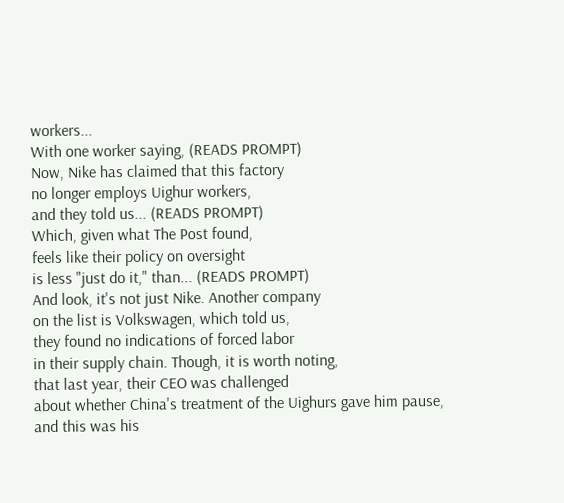workers...
With one worker saying, (READS PROMPT)
Now, Nike has claimed that this factory
no longer employs Uighur workers,
and they told us... (READS PROMPT)
Which, given what The Post found,
feels like their policy on oversight
is less "just do it," than... (READS PROMPT)
And look, it's not just Nike. Another company
on the list is Volkswagen, which told us,
they found no indications of forced labor
in their supply chain. Though, it is worth noting,
that last year, their CEO was challenged
about whether China's treatment of the Uighurs gave him pause,
and this was his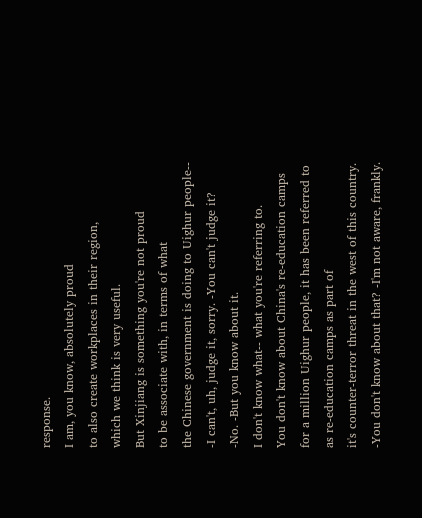response.
I am, you know, absolutely proud
to also create workplaces in their region,
which we think is very useful.
But Xinjiang is something you're not proud
to be associate with, in terms of what
the Chinese government is doing to Uighur people--
-I can't, uh, judge it, sorry. -You can't judge it?
-No. -But you know about it.
I don't know what-- what you're referring to.
You don't know about China's re-education camps
for a million Uighur people, it has been referred to
as re-education camps as part of
it's counter-terror threat in the west of this country.
-You don't know about that? -I'm not aware, frankly.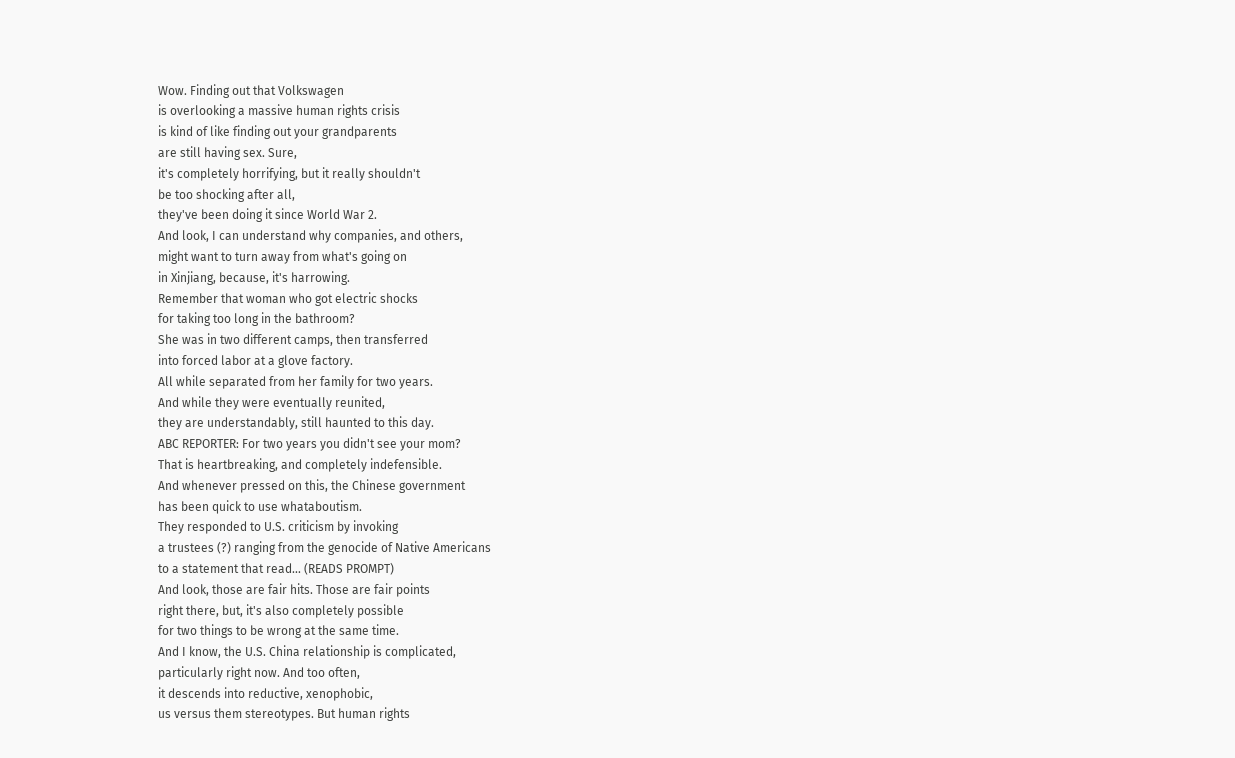Wow. Finding out that Volkswagen
is overlooking a massive human rights crisis
is kind of like finding out your grandparents
are still having sex. Sure,
it's completely horrifying, but it really shouldn't
be too shocking after all,
they've been doing it since World War 2.
And look, I can understand why companies, and others,
might want to turn away from what's going on
in Xinjiang, because, it's harrowing.
Remember that woman who got electric shocks
for taking too long in the bathroom?
She was in two different camps, then transferred
into forced labor at a glove factory.
All while separated from her family for two years.
And while they were eventually reunited,
they are understandably, still haunted to this day.
ABC REPORTER: For two years you didn't see your mom?
That is heartbreaking, and completely indefensible.
And whenever pressed on this, the Chinese government
has been quick to use whataboutism.
They responded to U.S. criticism by invoking
a trustees (?) ranging from the genocide of Native Americans
to a statement that read... (READS PROMPT)
And look, those are fair hits. Those are fair points
right there, but, it's also completely possible
for two things to be wrong at the same time.
And I know, the U.S. China relationship is complicated,
particularly right now. And too often,
it descends into reductive, xenophobic,
us versus them stereotypes. But human rights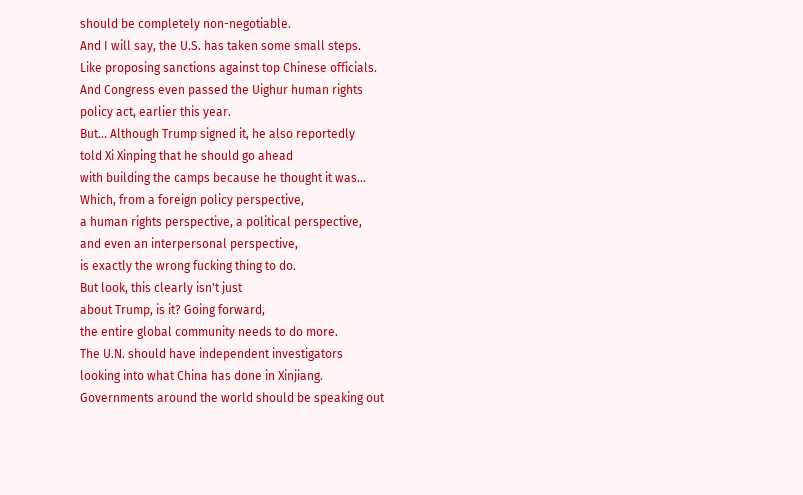should be completely non-negotiable.
And I will say, the U.S. has taken some small steps.
Like proposing sanctions against top Chinese officials.
And Congress even passed the Uighur human rights
policy act, earlier this year.
But... Although Trump signed it, he also reportedly
told Xi Xinping that he should go ahead
with building the camps because he thought it was...
Which, from a foreign policy perspective,
a human rights perspective, a political perspective,
and even an interpersonal perspective,
is exactly the wrong fucking thing to do.
But look, this clearly isn't just
about Trump, is it? Going forward,
the entire global community needs to do more.
The U.N. should have independent investigators
looking into what China has done in Xinjiang.
Governments around the world should be speaking out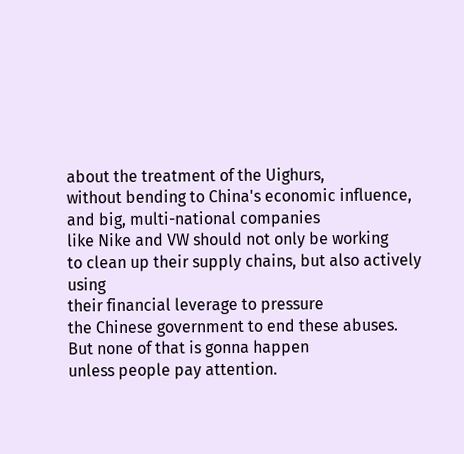about the treatment of the Uighurs,
without bending to China's economic influence,
and big, multi-national companies
like Nike and VW should not only be working
to clean up their supply chains, but also actively using
their financial leverage to pressure
the Chinese government to end these abuses.
But none of that is gonna happen
unless people pay attention.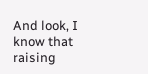And look, I know that raising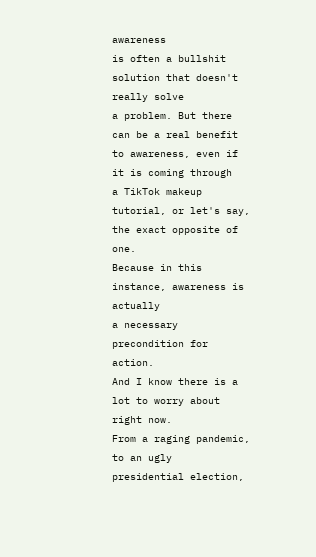awareness
is often a bullshit solution that doesn't really solve
a problem. But there can be a real benefit
to awareness, even if it is coming through
a TikTok makeup tutorial, or let's say,
the exact opposite of one.
Because in this instance, awareness is actually
a necessary precondition for action.
And I know there is a lot to worry about right now.
From a raging pandemic, to an ugly
presidential election,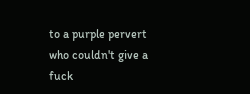to a purple pervert
who couldn't give a fuck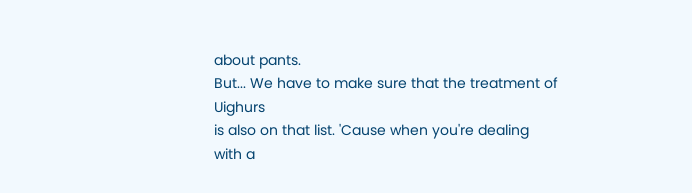about pants.
But... We have to make sure that the treatment of Uighurs
is also on that list. 'Cause when you're dealing
with a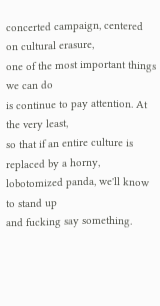concerted campaign, centered on cultural erasure,
one of the most important things we can do
is continue to pay attention. At the very least,
so that if an entire culture is replaced by a horny,
lobotomized panda, we'll know to stand up
and fucking say something.